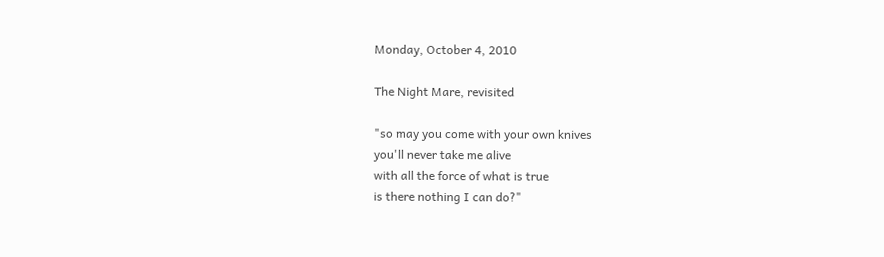Monday, October 4, 2010

The Night Mare, revisited

"so may you come with your own knives
you'll never take me alive
with all the force of what is true
is there nothing I can do?"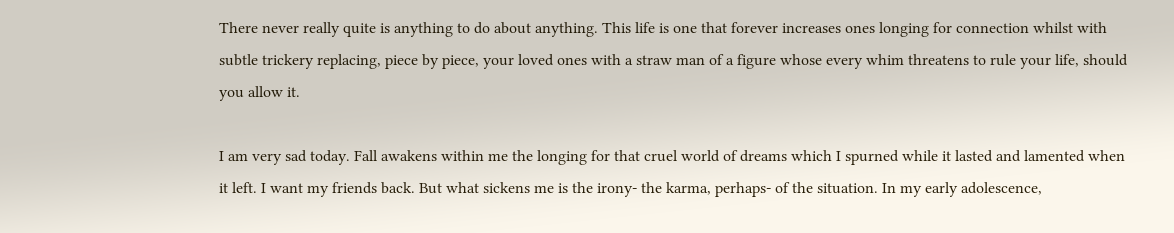There never really quite is anything to do about anything. This life is one that forever increases ones longing for connection whilst with subtle trickery replacing, piece by piece, your loved ones with a straw man of a figure whose every whim threatens to rule your life, should you allow it.

I am very sad today. Fall awakens within me the longing for that cruel world of dreams which I spurned while it lasted and lamented when it left. I want my friends back. But what sickens me is the irony- the karma, perhaps- of the situation. In my early adolescence,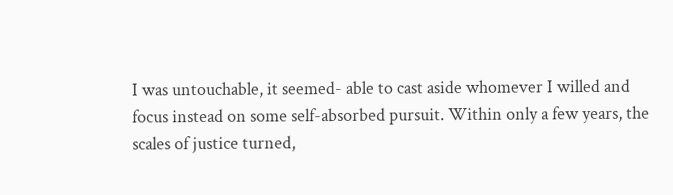I was untouchable, it seemed- able to cast aside whomever I willed and focus instead on some self-absorbed pursuit. Within only a few years, the scales of justice turned,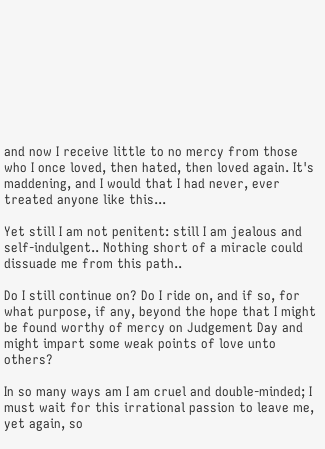and now I receive little to no mercy from those who I once loved, then hated, then loved again. It's maddening, and I would that I had never, ever treated anyone like this...

Yet still I am not penitent: still I am jealous and self-indulgent.. Nothing short of a miracle could dissuade me from this path..

Do I still continue on? Do I ride on, and if so, for what purpose, if any, beyond the hope that I might be found worthy of mercy on Judgement Day and might impart some weak points of love unto others?

In so many ways am I am cruel and double-minded; I must wait for this irrational passion to leave me, yet again, so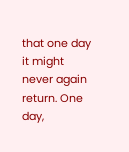that one day it might never again return. One day,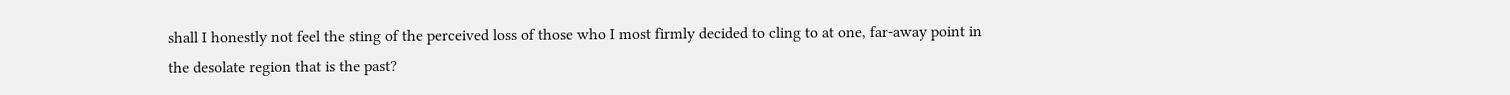shall I honestly not feel the sting of the perceived loss of those who I most firmly decided to cling to at one, far-away point in the desolate region that is the past?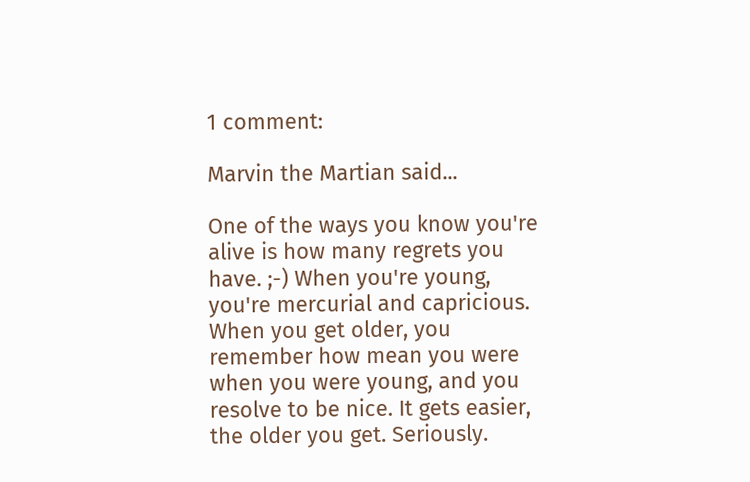1 comment:

Marvin the Martian said...

One of the ways you know you're alive is how many regrets you have. ;-) When you're young, you're mercurial and capricious. When you get older, you remember how mean you were when you were young, and you resolve to be nice. It gets easier, the older you get. Seriously.